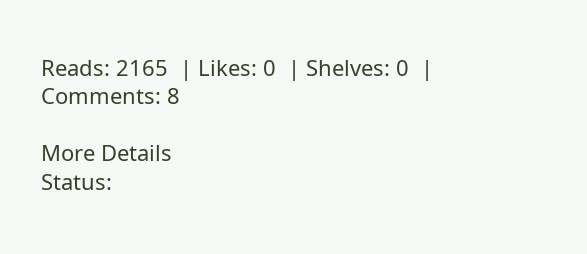Reads: 2165  | Likes: 0  | Shelves: 0  | Comments: 8

More Details
Status: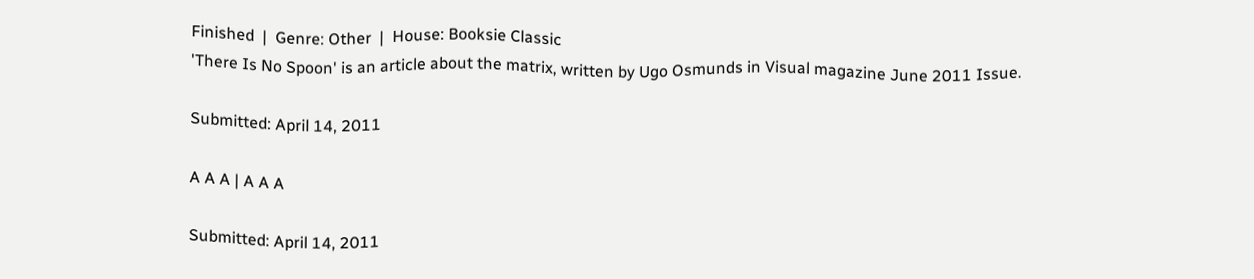Finished  |  Genre: Other  |  House: Booksie Classic
'There Is No Spoon' is an article about the matrix, written by Ugo Osmunds in Visual magazine June 2011 Issue.

Submitted: April 14, 2011

A A A | A A A

Submitted: April 14, 2011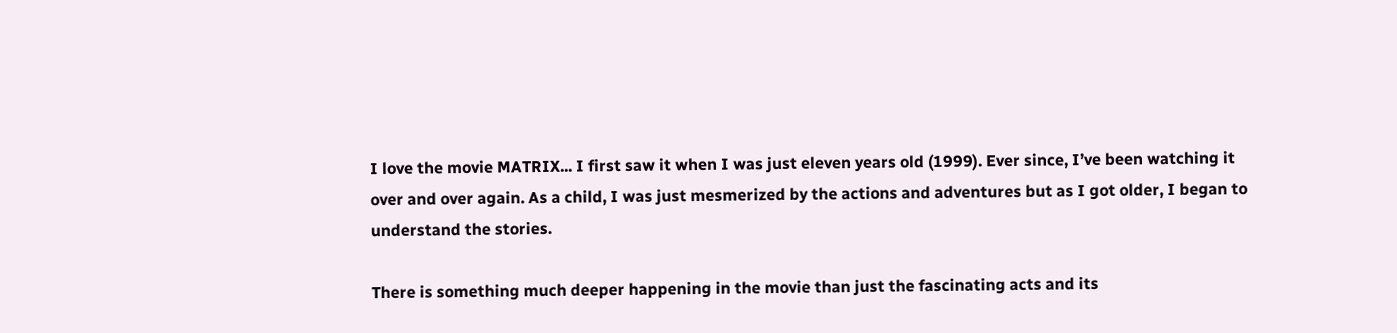I love the movie MATRIX... I first saw it when I was just eleven years old (1999). Ever since, I’ve been watching it over and over again. As a child, I was just mesmerized by the actions and adventures but as I got older, I began to understand the stories.

There is something much deeper happening in the movie than just the fascinating acts and its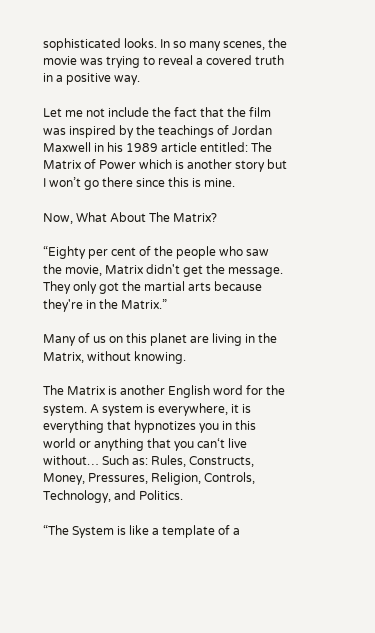sophisticated looks. In so many scenes, the movie was trying to reveal a covered truth in a positive way.

Let me not include the fact that the film was inspired by the teachings of Jordan Maxwell in his 1989 article entitled: The Matrix of Power which is another story but I won’t go there since this is mine.

Now, What About The Matrix?

“Eighty per cent of the people who saw the movie, Matrix didn't get the message. They only got the martial arts because they're in the Matrix.”

Many of us on this planet are living in the Matrix, without knowing.

The Matrix is another English word for the system. A system is everywhere, it is everything that hypnotizes you in this world or anything that you can‘t live without… Such as: Rules, Constructs, Money, Pressures, Religion, Controls, Technology, and Politics.

“The System is like a template of a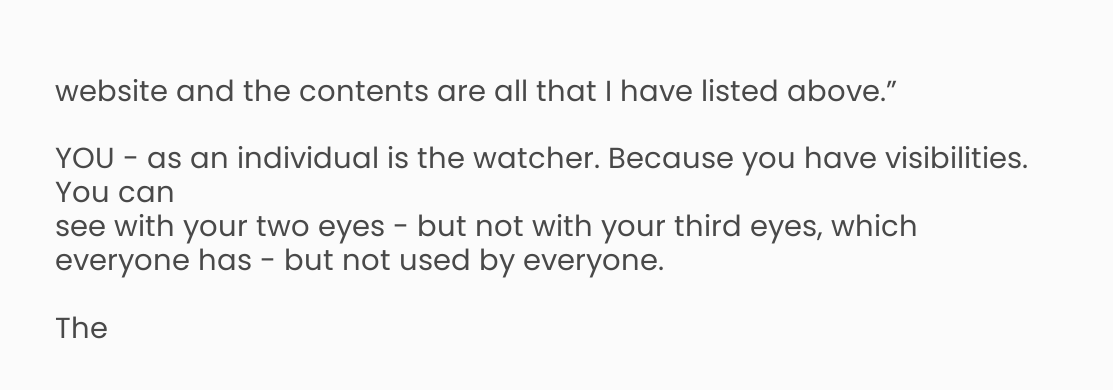website and the contents are all that I have listed above.”

YOU - as an individual is the watcher. Because you have visibilities. You can
see with your two eyes - but not with your third eyes, which everyone has - but not used by everyone.

The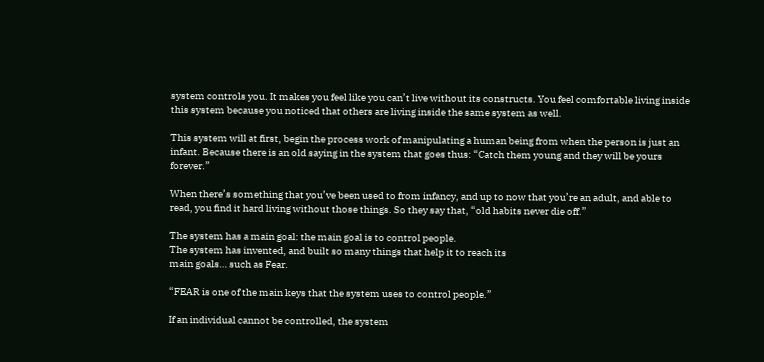system controls you. It makes you feel like you can’t live without its constructs. You feel comfortable living inside this system because you noticed that others are living inside the same system as well.

This system will at first, begin the process work of manipulating a human being from when the person is just an infant. Because there is an old saying in the system that goes thus: “Catch them young and they will be yours forever.”

When there’s something that you’ve been used to from infancy, and up to now that you’re an adult, and able to read, you find it hard living without those things. So they say that, “old habits never die off.”

The system has a main goal: the main goal is to control people.
The system has invented, and built so many things that help it to reach its
main goals… such as Fear.

“FEAR is one of the main keys that the system uses to control people.”

If an individual cannot be controlled, the system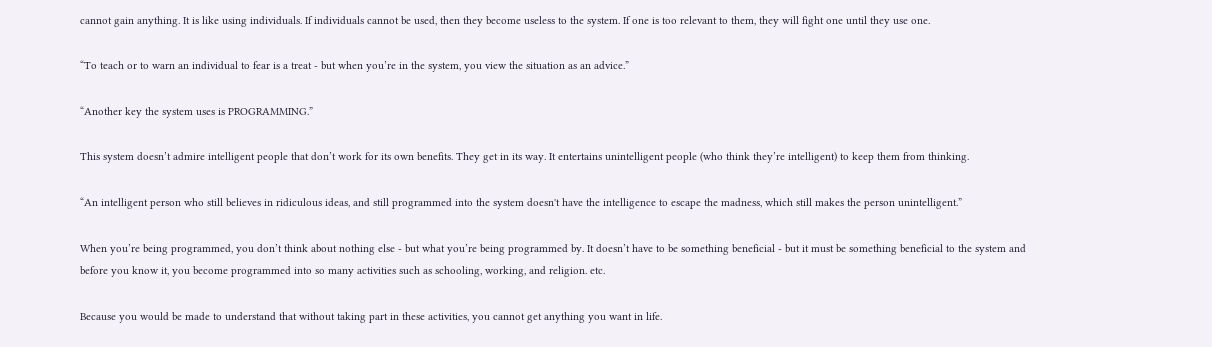cannot gain anything. It is like using individuals. If individuals cannot be used, then they become useless to the system. If one is too relevant to them, they will fight one until they use one.

“To teach or to warn an individual to fear is a treat - but when you’re in the system, you view the situation as an advice.”

“Another key the system uses is PROGRAMMING.”

This system doesn’t admire intelligent people that don’t work for its own benefits. They get in its way. It entertains unintelligent people (who think they’re intelligent) to keep them from thinking.

“An intelligent person who still believes in ridiculous ideas, and still programmed into the system doesn't have the intelligence to escape the madness, which still makes the person unintelligent.”

When you’re being programmed, you don’t think about nothing else - but what you’re being programmed by. It doesn’t have to be something beneficial - but it must be something beneficial to the system and before you know it, you become programmed into so many activities such as schooling, working, and religion. etc.

Because you would be made to understand that without taking part in these activities, you cannot get anything you want in life.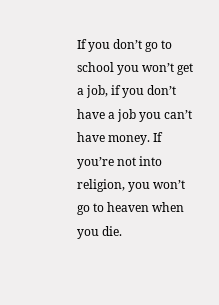If you don’t go to school you won’t get a job, if you don’t have a job you can’t have money. If you’re not into religion, you won’t go to heaven when you die.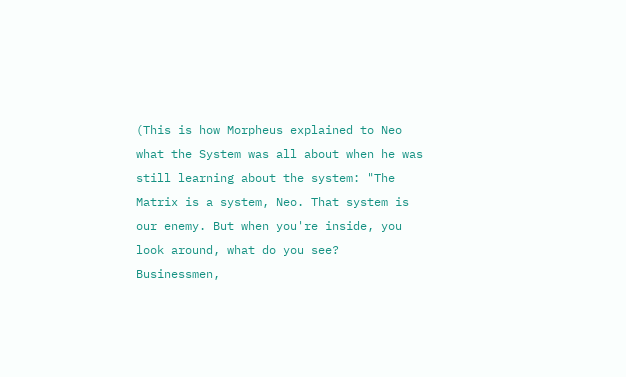(This is how Morpheus explained to Neo what the System was all about when he was still learning about the system: "The Matrix is a system, Neo. That system is our enemy. But when you're inside, you look around, what do you see? Businessmen,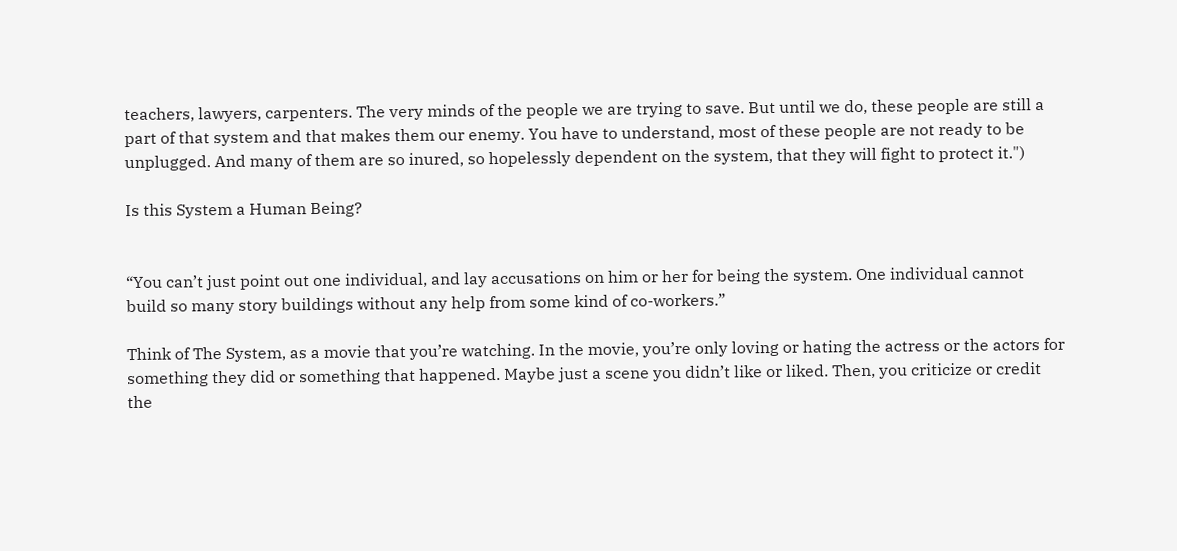teachers, lawyers, carpenters. The very minds of the people we are trying to save. But until we do, these people are still a part of that system and that makes them our enemy. You have to understand, most of these people are not ready to be unplugged. And many of them are so inured, so hopelessly dependent on the system, that they will fight to protect it.")

Is this System a Human Being?


“You can’t just point out one individual, and lay accusations on him or her for being the system. One individual cannot build so many story buildings without any help from some kind of co-workers.”

Think of The System, as a movie that you’re watching. In the movie, you’re only loving or hating the actress or the actors for something they did or something that happened. Maybe just a scene you didn’t like or liked. Then, you criticize or credit the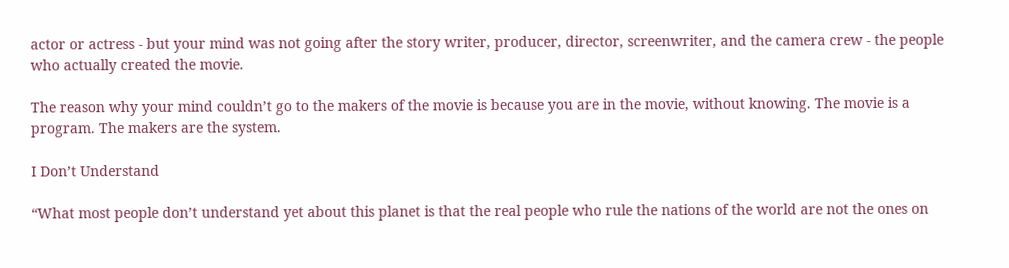actor or actress - but your mind was not going after the story writer, producer, director, screenwriter, and the camera crew - the people who actually created the movie.

The reason why your mind couldn’t go to the makers of the movie is because you are in the movie, without knowing. The movie is a program. The makers are the system.

I Don’t Understand

“What most people don’t understand yet about this planet is that the real people who rule the nations of the world are not the ones on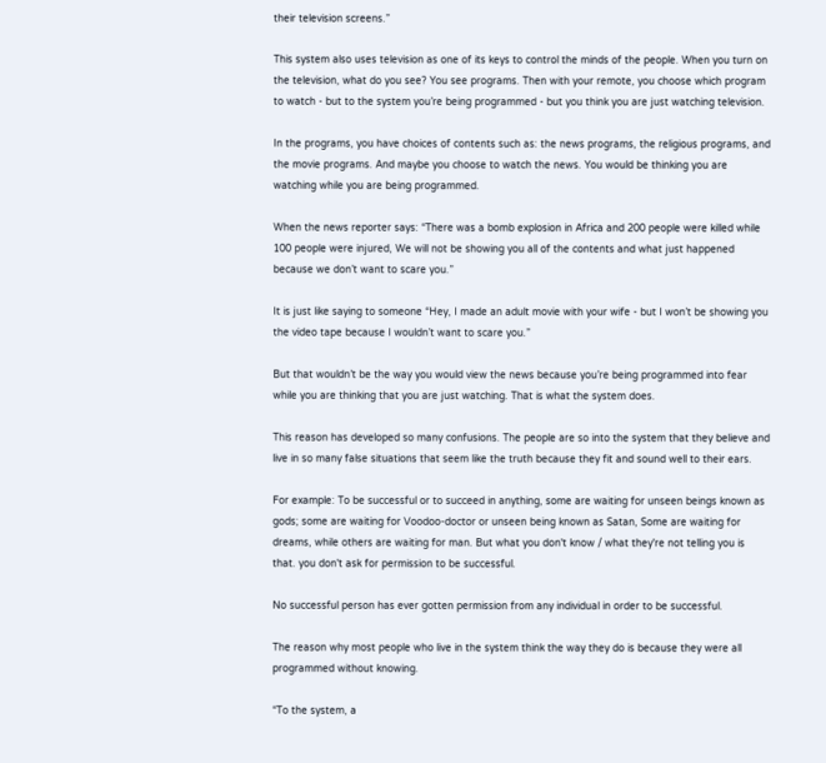their television screens.”

This system also uses television as one of its keys to control the minds of the people. When you turn on the television, what do you see? You see programs. Then with your remote, you choose which program to watch - but to the system you’re being programmed - but you think you are just watching television.

In the programs, you have choices of contents such as: the news programs, the religious programs, and the movie programs. And maybe you choose to watch the news. You would be thinking you are watching while you are being programmed.

When the news reporter says: “There was a bomb explosion in Africa and 200 people were killed while 100 people were injured, We will not be showing you all of the contents and what just happened because we don’t want to scare you.”

It is just like saying to someone “Hey, I made an adult movie with your wife - but I won’t be showing you the video tape because I wouldn’t want to scare you.”

But that wouldn’t be the way you would view the news because you’re being programmed into fear while you are thinking that you are just watching. That is what the system does.

This reason has developed so many confusions. The people are so into the system that they believe and live in so many false situations that seem like the truth because they fit and sound well to their ears.

For example: To be successful or to succeed in anything, some are waiting for unseen beings known as gods; some are waiting for Voodoo-doctor or unseen being known as Satan, Some are waiting for dreams, while others are waiting for man. But what you don't know / what they're not telling you is that. you don't ask for permission to be successful.

No successful person has ever gotten permission from any individual in order to be successful.

The reason why most people who live in the system think the way they do is because they were all programmed without knowing.

“To the system, a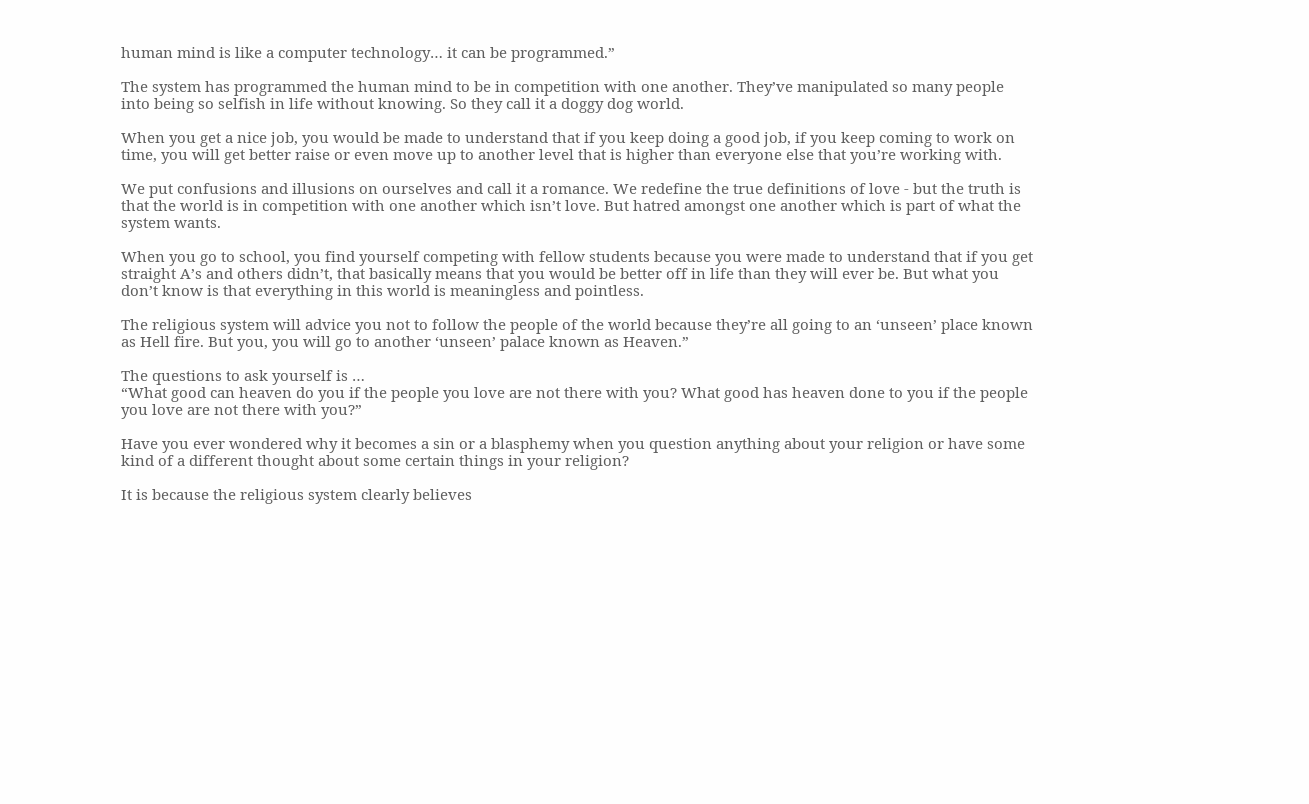human mind is like a computer technology… it can be programmed.”

The system has programmed the human mind to be in competition with one another. They’ve manipulated so many people into being so selfish in life without knowing. So they call it a doggy dog world.

When you get a nice job, you would be made to understand that if you keep doing a good job, if you keep coming to work on time, you will get better raise or even move up to another level that is higher than everyone else that you’re working with.

We put confusions and illusions on ourselves and call it a romance. We redefine the true definitions of love - but the truth is that the world is in competition with one another which isn’t love. But hatred amongst one another which is part of what the system wants.

When you go to school, you find yourself competing with fellow students because you were made to understand that if you get straight A’s and others didn’t, that basically means that you would be better off in life than they will ever be. But what you don’t know is that everything in this world is meaningless and pointless.

The religious system will advice you not to follow the people of the world because they’re all going to an ‘unseen’ place known as Hell fire. But you, you will go to another ‘unseen’ palace known as Heaven.”

The questions to ask yourself is …
“What good can heaven do you if the people you love are not there with you? What good has heaven done to you if the people you love are not there with you?”

Have you ever wondered why it becomes a sin or a blasphemy when you question anything about your religion or have some kind of a different thought about some certain things in your religion?

It is because the religious system clearly believes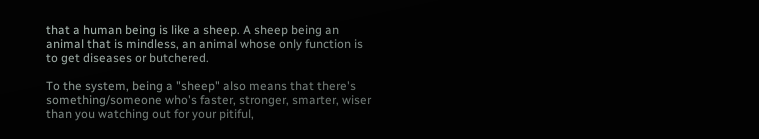that a human being is like a sheep. A sheep being an animal that is mindless, an animal whose only function is to get diseases or butchered.

To the system, being a "sheep" also means that there's something/someone who's faster, stronger, smarter, wiser than you watching out for your pitiful,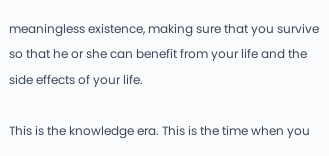meaningless existence, making sure that you survive so that he or she can benefit from your life and the side effects of your life.

This is the knowledge era. This is the time when you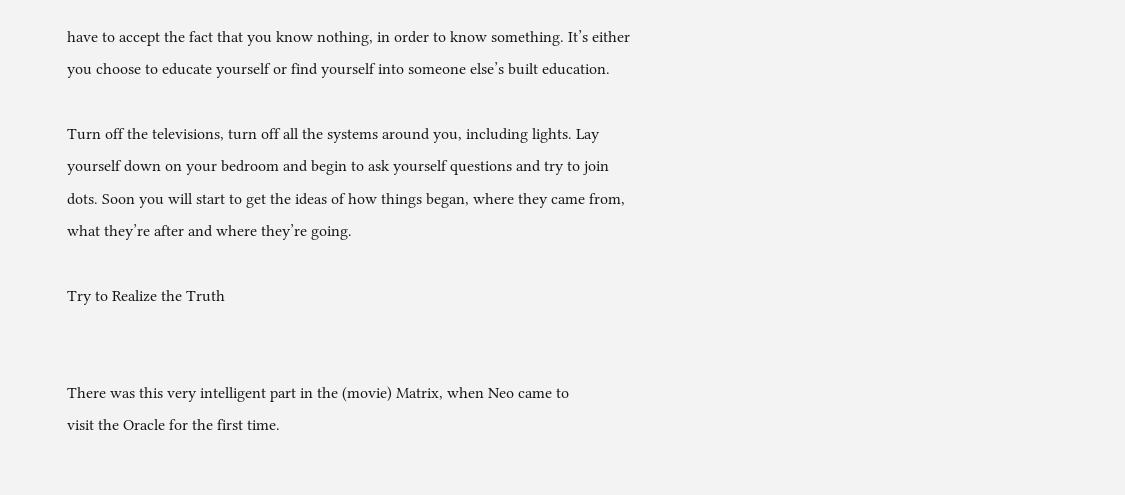have to accept the fact that you know nothing, in order to know something. It’s either you choose to educate yourself or find yourself into someone else’s built education.

Turn off the televisions, turn off all the systems around you, including lights. Lay yourself down on your bedroom and begin to ask yourself questions and try to join dots. Soon you will start to get the ideas of how things began, where they came from, what they’re after and where they’re going.

Try to Realize the Truth


There was this very intelligent part in the (movie) Matrix, when Neo came to
visit the Oracle for the first time.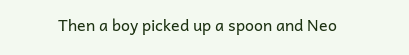Then a boy picked up a spoon and Neo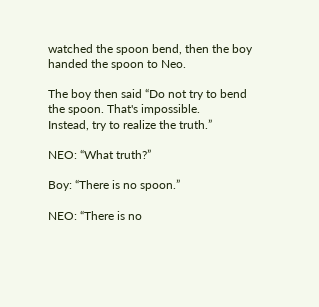watched the spoon bend, then the boy handed the spoon to Neo.

The boy then said “Do not try to bend the spoon. That's impossible.
Instead, try to realize the truth.”

NEO: “What truth?”

Boy: “There is no spoon.”

NEO: “There is no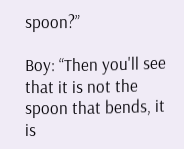spoon?”

Boy: “Then you'll see that it is not the spoon that bends, it is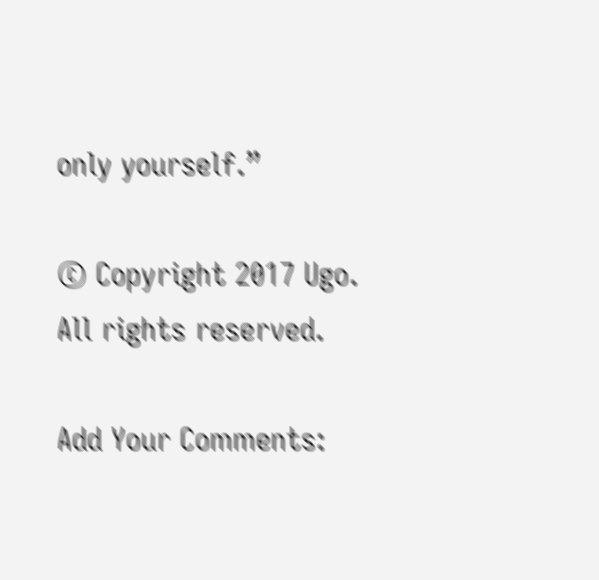only yourself.”

© Copyright 2017 Ugo. All rights reserved.

Add Your Comments: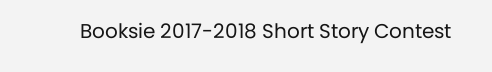Booksie 2017-2018 Short Story Contest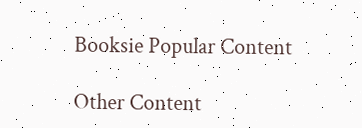Booksie Popular Content

Other Content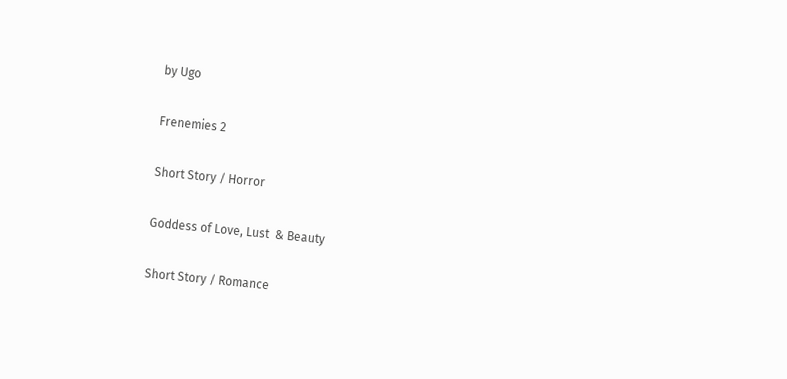by Ugo

Frenemies 2

Short Story / Horror

Goddess of Love, Lust  & Beauty

Short Story / Romance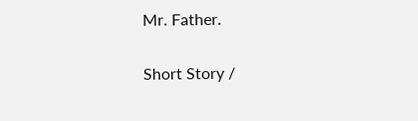Mr. Father.

Short Story /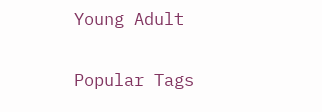Young Adult

Popular Tags